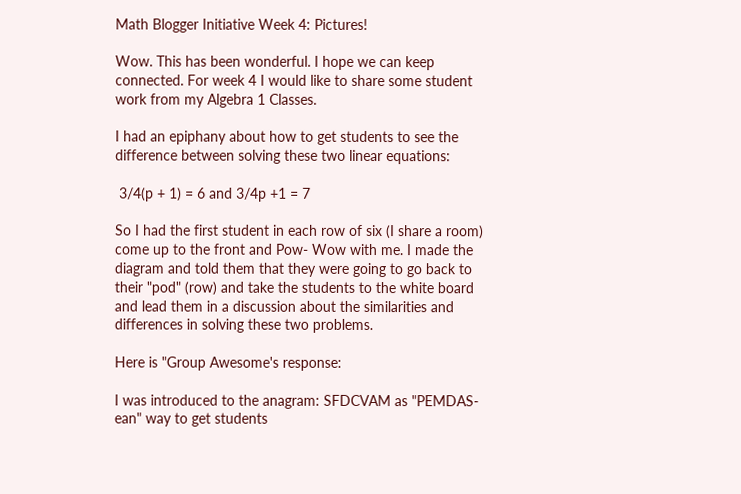Math Blogger Initiative Week 4: Pictures!

Wow. This has been wonderful. I hope we can keep connected. For week 4 I would like to share some student work from my Algebra 1 Classes.

I had an epiphany about how to get students to see the difference between solving these two linear equations:

 3/4(p + 1) = 6 and 3/4p +1 = 7

So I had the first student in each row of six (I share a room) come up to the front and Pow- Wow with me. I made the diagram and told them that they were going to go back to their "pod" (row) and take the students to the white board and lead them in a discussion about the similarities and differences in solving these two problems.

Here is "Group Awesome's response:

I was introduced to the anagram: SFDCVAM as "PEMDAS-ean" way to get students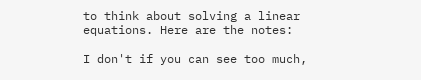to think about solving a linear equations. Here are the notes:

I don't if you can see too much,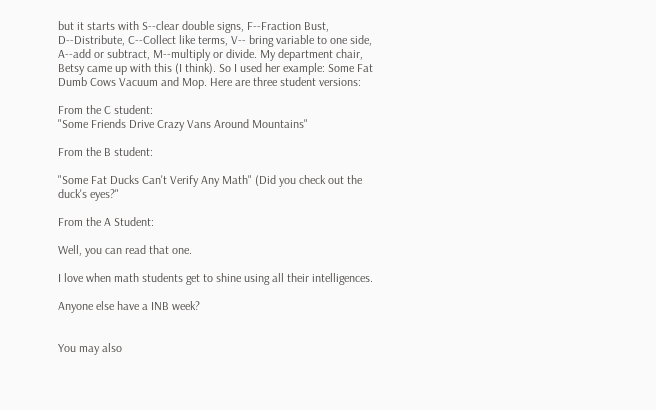but it starts with S--clear double signs, F--Fraction Bust, D--Distribute, C--Collect like terms, V-- bring variable to one side, A--add or subtract, M--multiply or divide. My department chair, Betsy came up with this (I think). So I used her example: Some Fat Dumb Cows Vacuum and Mop. Here are three student versions:

From the C student:
"Some Friends Drive Crazy Vans Around Mountains"

From the B student:

"Some Fat Ducks Can't Verify Any Math" (Did you check out the duck's eyes?"

From the A Student:

Well, you can read that one.

I love when math students get to shine using all their intelligences.

Anyone else have a INB week?


You may also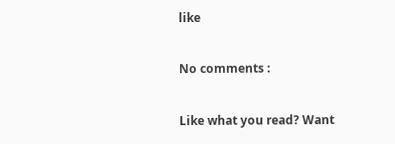like

No comments :

Like what you read? Want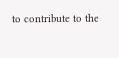to contribute to the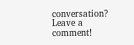conversation? Leave a comment!